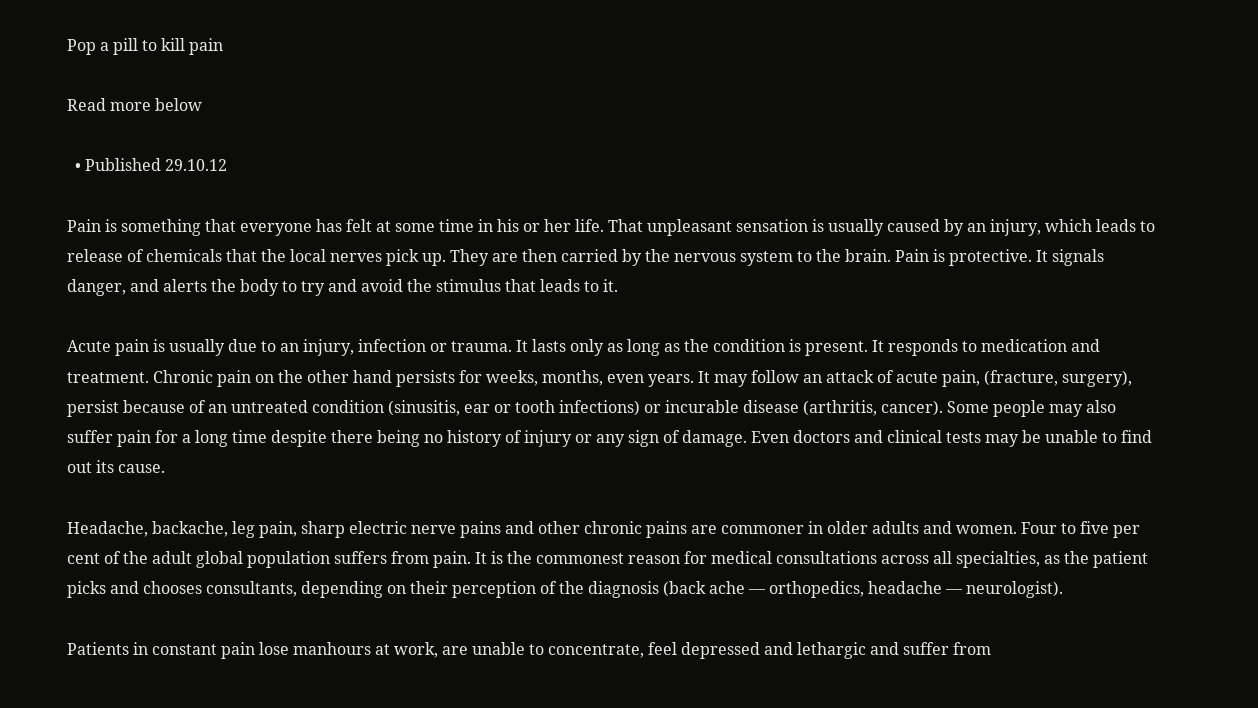Pop a pill to kill pain

Read more below

  • Published 29.10.12

Pain is something that everyone has felt at some time in his or her life. That unpleasant sensation is usually caused by an injury, which leads to release of chemicals that the local nerves pick up. They are then carried by the nervous system to the brain. Pain is protective. It signals danger, and alerts the body to try and avoid the stimulus that leads to it.

Acute pain is usually due to an injury, infection or trauma. It lasts only as long as the condition is present. It responds to medication and treatment. Chronic pain on the other hand persists for weeks, months, even years. It may follow an attack of acute pain, (fracture, surgery), persist because of an untreated condition (sinusitis, ear or tooth infections) or incurable disease (arthritis, cancer). Some people may also suffer pain for a long time despite there being no history of injury or any sign of damage. Even doctors and clinical tests may be unable to find out its cause.

Headache, backache, leg pain, sharp electric nerve pains and other chronic pains are commoner in older adults and women. Four to five per cent of the adult global population suffers from pain. It is the commonest reason for medical consultations across all specialties, as the patient picks and chooses consultants, depending on their perception of the diagnosis (back ache — orthopedics, headache — neurologist).

Patients in constant pain lose manhours at work, are unable to concentrate, feel depressed and lethargic and suffer from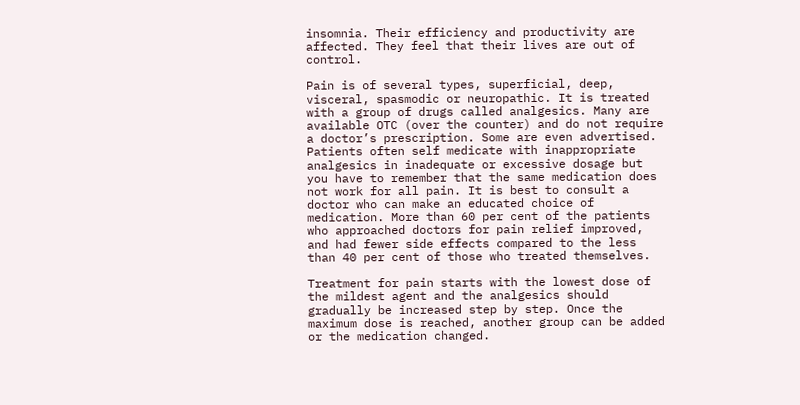insomnia. Their efficiency and productivity are affected. They feel that their lives are out of control.

Pain is of several types, superficial, deep, visceral, spasmodic or neuropathic. It is treated with a group of drugs called analgesics. Many are available OTC (over the counter) and do not require a doctor’s prescription. Some are even advertised. Patients often self medicate with inappropriate analgesics in inadequate or excessive dosage but you have to remember that the same medication does not work for all pain. It is best to consult a doctor who can make an educated choice of medication. More than 60 per cent of the patients who approached doctors for pain relief improved, and had fewer side effects compared to the less than 40 per cent of those who treated themselves.

Treatment for pain starts with the lowest dose of the mildest agent and the analgesics should gradually be increased step by step. Once the maximum dose is reached, another group can be added or the medication changed.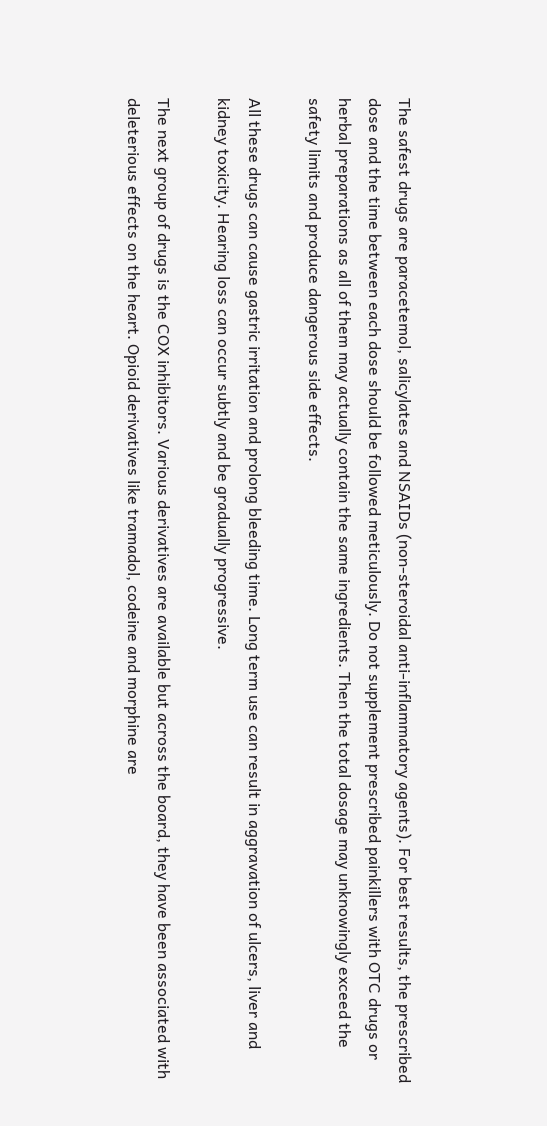The safest drugs are paracetemol, salicylates and NSAIDs (non-steroidal anti-inflammatory agents). For best results, the prescribed dose and the time between each dose should be followed meticulously. Do not supplement prescribed painkillers with OTC drugs or herbal preparations as all of them may actually contain the same ingredients. Then the total dosage may unknowingly exceed the safety limits and produce dangerous side effects.

All these drugs can cause gastric irritation and prolong bleeding time. Long term use can result in aggravation of ulcers, liver and kidney toxicity. Hearing loss can occur subtly and be gradually progressive.

The next group of drugs is the COX inhibitors. Various derivatives are available but across the board, they have been associated with deleterious effects on the heart. Opioid derivatives like tramadol, codeine and morphine are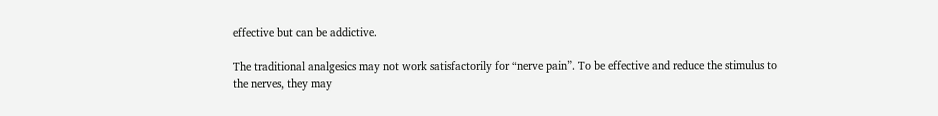effective but can be addictive.

The traditional analgesics may not work satisfactorily for “nerve pain”. To be effective and reduce the stimulus to the nerves, they may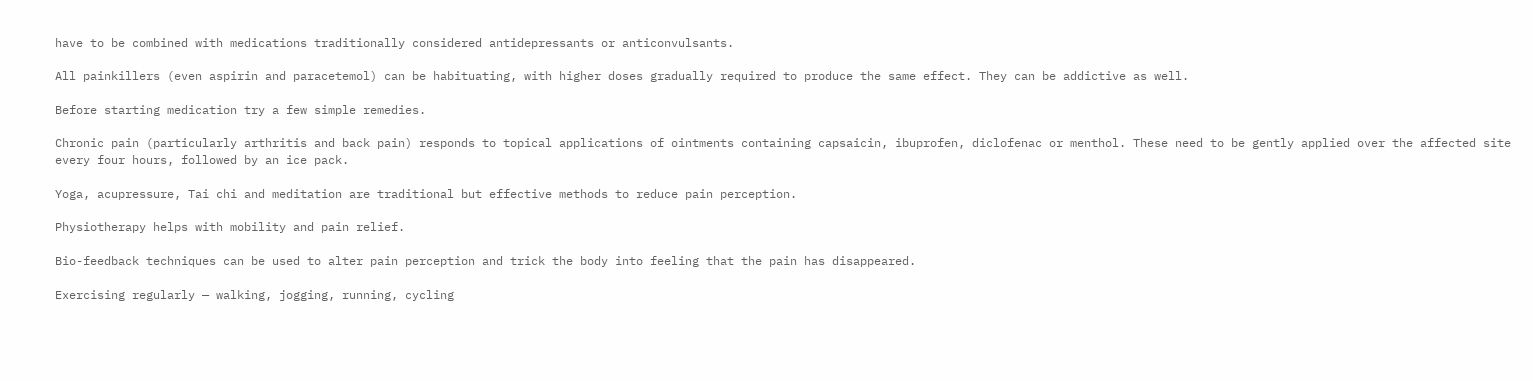have to be combined with medications traditionally considered antidepressants or anticonvulsants.

All painkillers (even aspirin and paracetemol) can be habituating, with higher doses gradually required to produce the same effect. They can be addictive as well.

Before starting medication try a few simple remedies.

Chronic pain (particularly arthritis and back pain) responds to topical applications of ointments containing capsaicin, ibuprofen, diclofenac or menthol. These need to be gently applied over the affected site every four hours, followed by an ice pack.

Yoga, acupressure, Tai chi and meditation are traditional but effective methods to reduce pain perception.

Physiotherapy helps with mobility and pain relief.

Bio-feedback techniques can be used to alter pain perception and trick the body into feeling that the pain has disappeared.

Exercising regularly — walking, jogging, running, cycling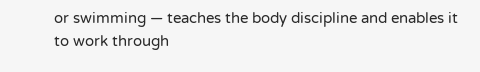or swimming — teaches the body discipline and enables it to work through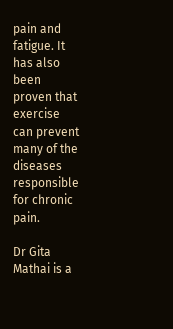pain and fatigue. It has also been proven that exercise can prevent many of the diseases responsible for chronic pain.

Dr Gita Mathai is a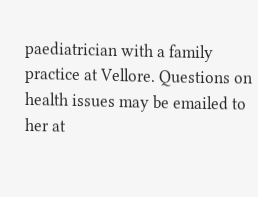paediatrician with a family practice at Vellore. Questions on health issues may be emailed to her at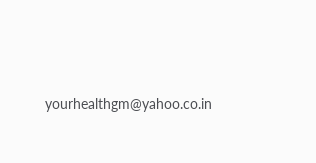yourhealthgm@yahoo.co.in